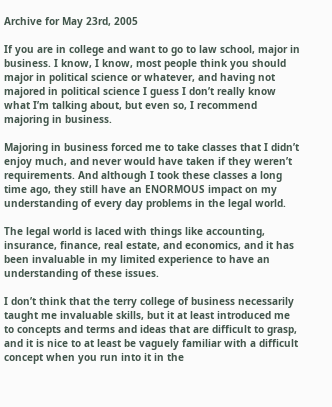Archive for May 23rd, 2005

If you are in college and want to go to law school, major in business. I know, I know, most people think you should major in political science or whatever, and having not majored in political science I guess I don’t really know what I’m talking about, but even so, I recommend majoring in business.

Majoring in business forced me to take classes that I didn’t enjoy much, and never would have taken if they weren’t requirements. And although I took these classes a long time ago, they still have an ENORMOUS impact on my understanding of every day problems in the legal world.

The legal world is laced with things like accounting, insurance, finance, real estate, and economics, and it has been invaluable in my limited experience to have an understanding of these issues.

I don’t think that the terry college of business necessarily taught me invaluable skills, but it at least introduced me to concepts and terms and ideas that are difficult to grasp, and it is nice to at least be vaguely familiar with a difficult concept when you run into it in the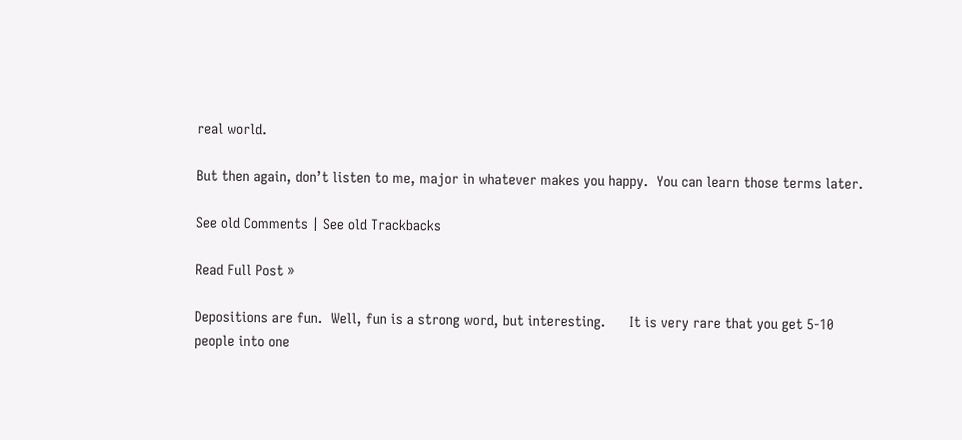real world.

But then again, don’t listen to me, major in whatever makes you happy.  You can learn those terms later.

See old Comments | See old Trackbacks

Read Full Post »

Depositions are fun.  Well, fun is a strong word, but interesting.      It is very rare that you get 5-10 people into one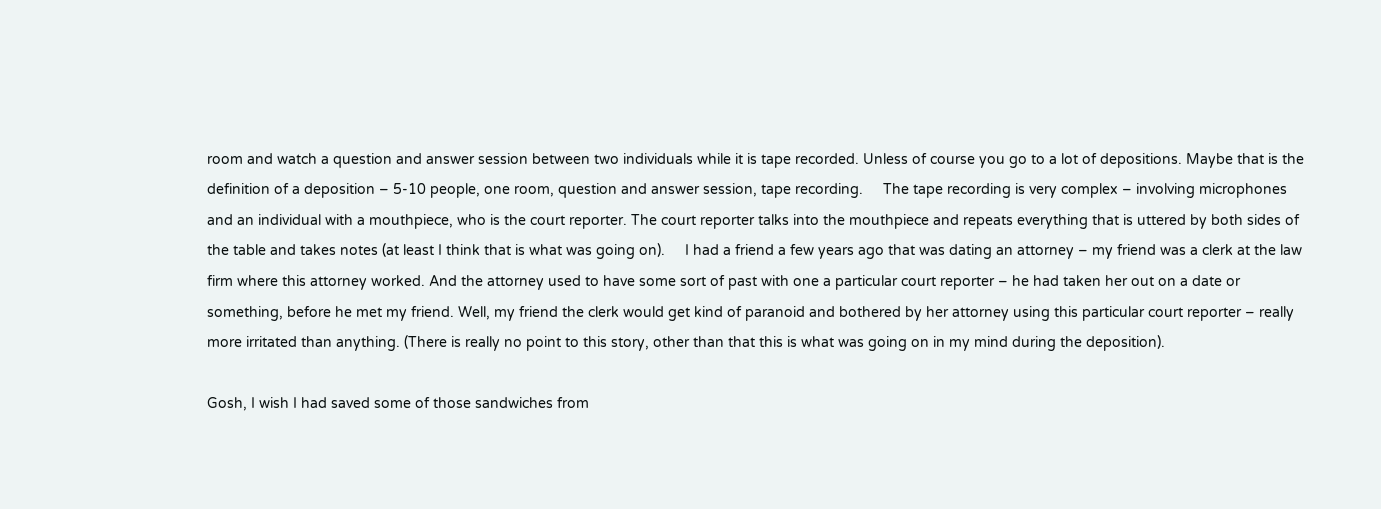room and watch a question and answer session between two individuals while it is tape recorded. Unless of course you go to a lot of depositions. Maybe that is the definition of a deposition – 5-10 people, one room, question and answer session, tape recording.     The tape recording is very complex – involving microphones and an individual with a mouthpiece, who is the court reporter. The court reporter talks into the mouthpiece and repeats everything that is uttered by both sides of the table and takes notes (at least I think that is what was going on).     I had a friend a few years ago that was dating an attorney – my friend was a clerk at the law firm where this attorney worked. And the attorney used to have some sort of past with one a particular court reporter – he had taken her out on a date or something, before he met my friend. Well, my friend the clerk would get kind of paranoid and bothered by her attorney using this particular court reporter – really more irritated than anything. (There is really no point to this story, other than that this is what was going on in my mind during the deposition).

Gosh, I wish I had saved some of those sandwiches from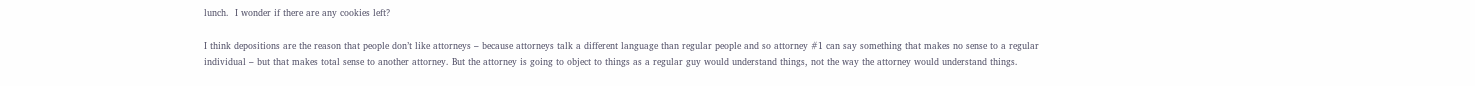lunch.  I wonder if there are any cookies left?

I think depositions are the reason that people don’t like attorneys – because attorneys talk a different language than regular people and so attorney #1 can say something that makes no sense to a regular individual – but that makes total sense to another attorney. But the attorney is going to object to things as a regular guy would understand things, not the way the attorney would understand things.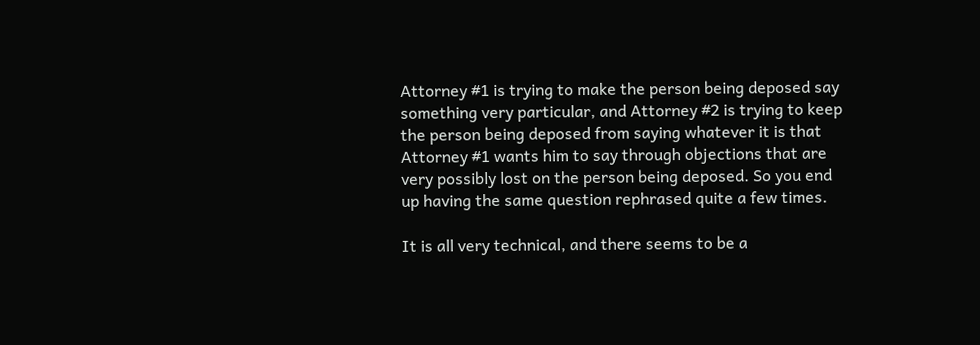Attorney #1 is trying to make the person being deposed say something very particular, and Attorney #2 is trying to keep the person being deposed from saying whatever it is that Attorney #1 wants him to say through objections that are very possibly lost on the person being deposed. So you end up having the same question rephrased quite a few times.

It is all very technical, and there seems to be a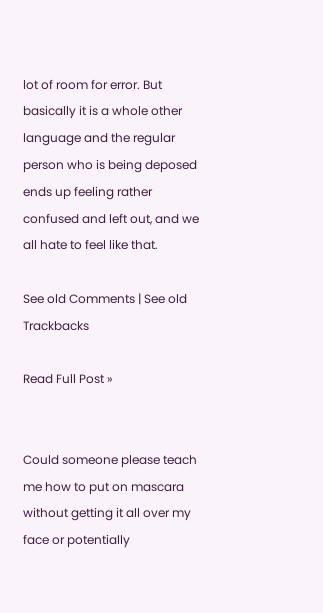lot of room for error. But basically it is a whole other language and the regular person who is being deposed ends up feeling rather confused and left out, and we all hate to feel like that.

See old Comments | See old Trackbacks

Read Full Post »


Could someone please teach me how to put on mascara without getting it all over my face or potentially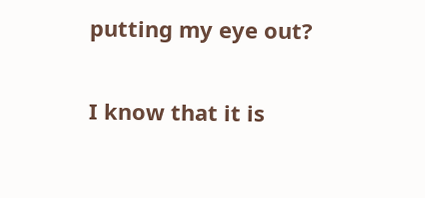putting my eye out?

I know that it is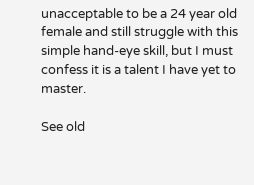unacceptable to be a 24 year old female and still struggle with this simple hand-eye skill, but I must confess it is a talent I have yet to master.

See old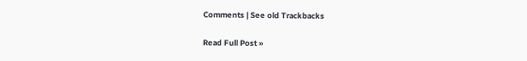Comments | See old Trackbacks

Read Full Post »